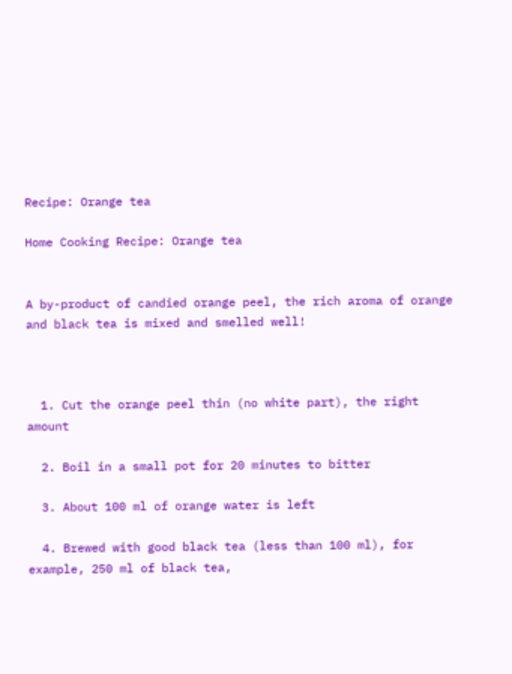Recipe: Orange tea

Home Cooking Recipe: Orange tea


A by-product of candied orange peel, the rich aroma of orange and black tea is mixed and smelled well!



  1. Cut the orange peel thin (no white part), the right amount

  2. Boil in a small pot for 20 minutes to bitter

  3. About 100 ml of orange water is left

  4. Brewed with good black tea (less than 100 ml), for example, 250 ml of black tea,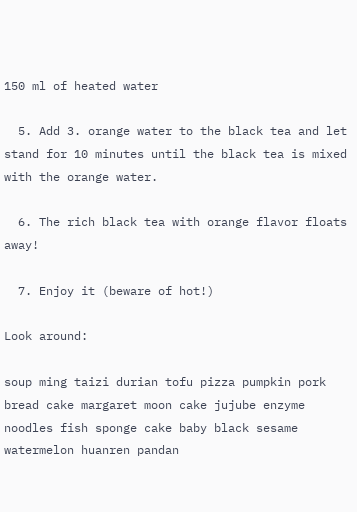150 ml of heated water

  5. Add 3. orange water to the black tea and let stand for 10 minutes until the black tea is mixed with the orange water.

  6. The rich black tea with orange flavor floats away!

  7. Enjoy it (beware of hot!)

Look around:

soup ming taizi durian tofu pizza pumpkin pork bread cake margaret moon cake jujube enzyme noodles fish sponge cake baby black sesame watermelon huanren pandan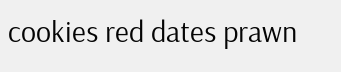cookies red dates prawn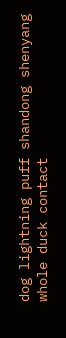dog lightning puff shandong shenyang whole duck contact